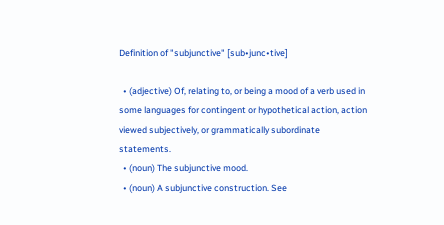Definition of "subjunctive" [sub•junc•tive]

  • (adjective) Of, relating to, or being a mood of a verb used in some languages for contingent or hypothetical action, action viewed subjectively, or grammatically subordinate statements.
  • (noun) The subjunctive mood.
  • (noun) A subjunctive construction. See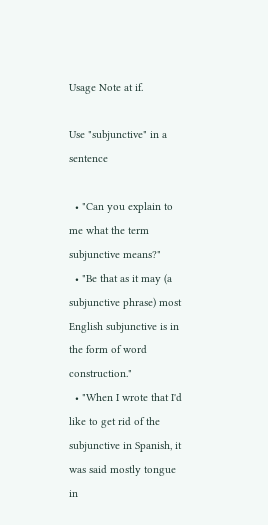Usage Note at if.

Use "subjunctive" in a sentence

  • "Can you explain to me what the term subjunctive means?"
  • "Be that as it may (a subjunctive phrase) most English subjunctive is in the form of word construction."
  • "When I wrote that I'd like to get rid of the subjunctive in Spanish, it was said mostly tongue in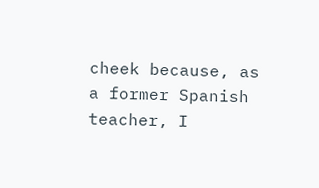cheek because, as a former Spanish teacher, I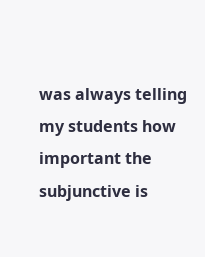was always telling my students how important the subjunctive is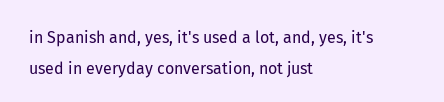in Spanish and, yes, it's used a lot, and, yes, it's used in everyday conversation, not just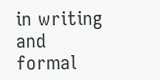in writing and formal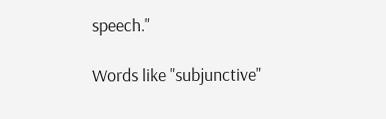speech."

Words like "subjunctive"